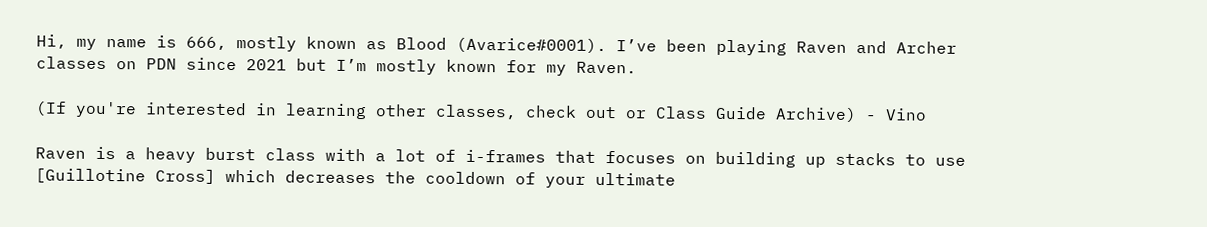Hi, my name is 666, mostly known as Blood (Avarice#0001). I’ve been playing Raven and Archer classes on PDN since 2021 but I’m mostly known for my Raven.

(If you're interested in learning other classes, check out or Class Guide Archive) - Vino

Raven is a heavy burst class with a lot of i-frames that focuses on building up stacks to use [Guillotine Cross] which decreases the cooldown of your ultimate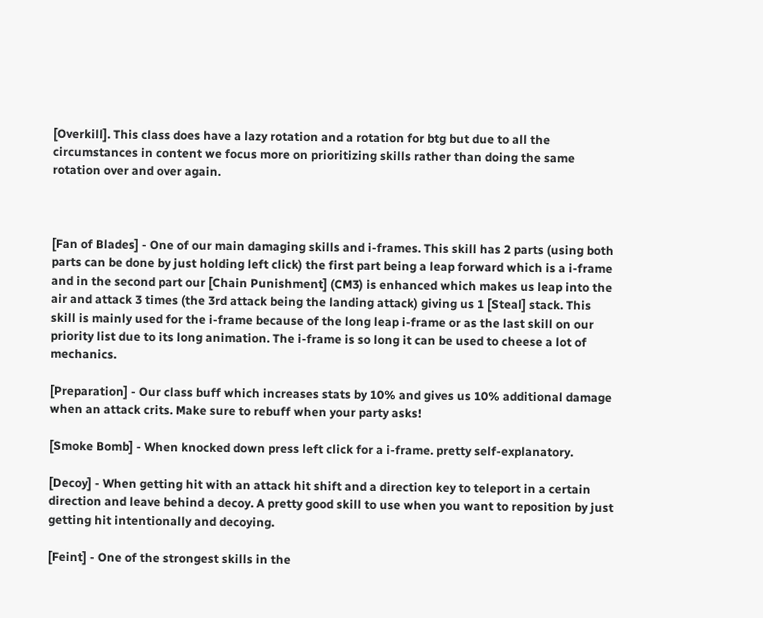[Overkill]. This class does have a lazy rotation and a rotation for btg but due to all the circumstances in content we focus more on prioritizing skills rather than doing the same rotation over and over again.



[Fan of Blades] - One of our main damaging skills and i-frames. This skill has 2 parts (using both parts can be done by just holding left click) the first part being a leap forward which is a i-frame and in the second part our [Chain Punishment] (CM3) is enhanced which makes us leap into the air and attack 3 times (the 3rd attack being the landing attack) giving us 1 [Steal] stack. This skill is mainly used for the i-frame because of the long leap i-frame or as the last skill on our priority list due to its long animation. The i-frame is so long it can be used to cheese a lot of mechanics.

[Preparation] - Our class buff which increases stats by 10% and gives us 10% additional damage when an attack crits. Make sure to rebuff when your party asks!

[Smoke Bomb] - When knocked down press left click for a i-frame. pretty self-explanatory.

[Decoy] - When getting hit with an attack hit shift and a direction key to teleport in a certain direction and leave behind a decoy. A pretty good skill to use when you want to reposition by just getting hit intentionally and decoying.

[Feint] - One of the strongest skills in the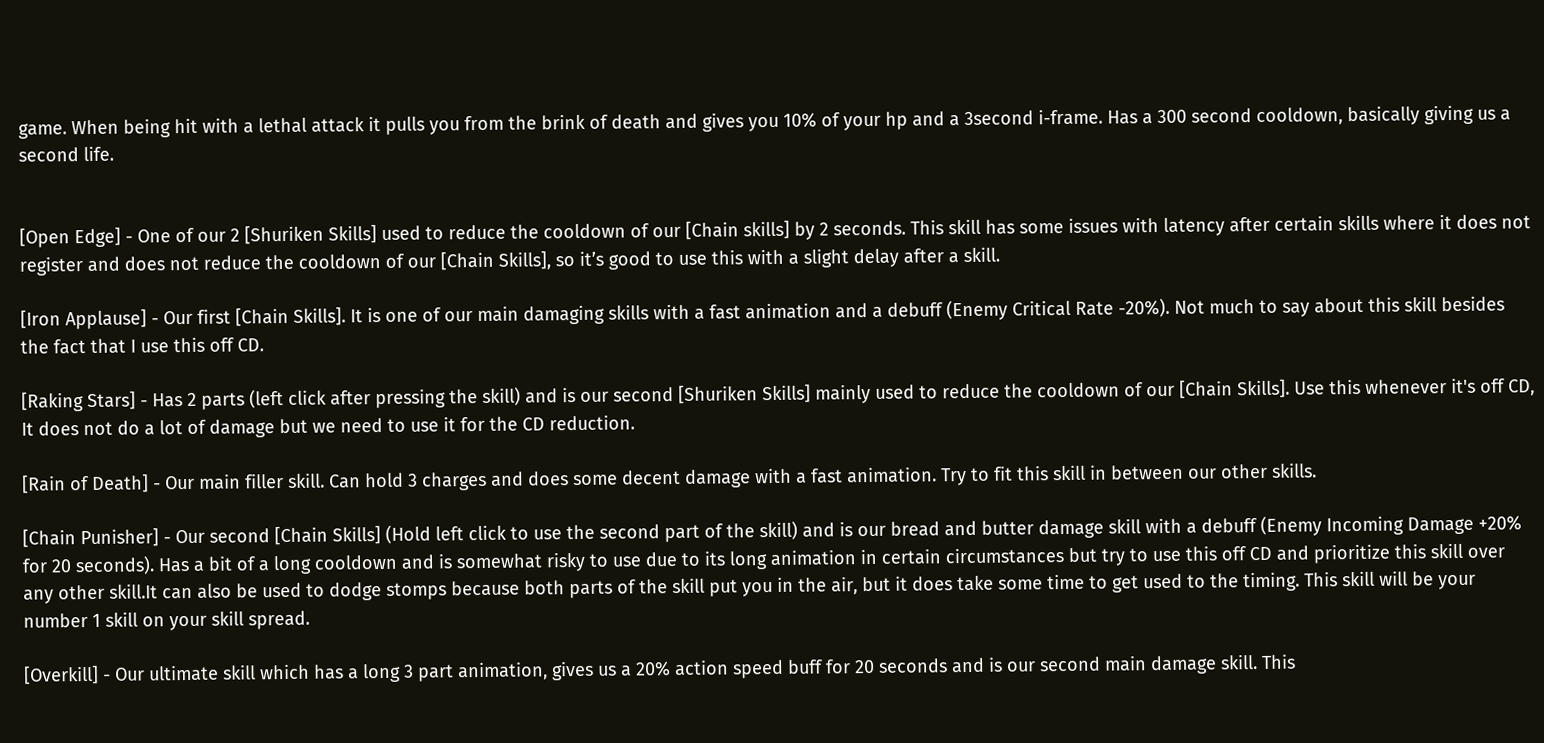game. When being hit with a lethal attack it pulls you from the brink of death and gives you 10% of your hp and a 3second i-frame. Has a 300 second cooldown, basically giving us a second life.


[Open Edge] - One of our 2 [Shuriken Skills] used to reduce the cooldown of our [Chain skills] by 2 seconds. This skill has some issues with latency after certain skills where it does not register and does not reduce the cooldown of our [Chain Skills], so it’s good to use this with a slight delay after a skill.

[Iron Applause] - Our first [Chain Skills]. It is one of our main damaging skills with a fast animation and a debuff (Enemy Critical Rate -20%). Not much to say about this skill besides the fact that I use this off CD.

[Raking Stars] - Has 2 parts (left click after pressing the skill) and is our second [Shuriken Skills] mainly used to reduce the cooldown of our [Chain Skills]. Use this whenever it's off CD, It does not do a lot of damage but we need to use it for the CD reduction.

[Rain of Death] - Our main filler skill. Can hold 3 charges and does some decent damage with a fast animation. Try to fit this skill in between our other skills.

[Chain Punisher] - Our second [Chain Skills] (Hold left click to use the second part of the skill) and is our bread and butter damage skill with a debuff (Enemy Incoming Damage +20% for 20 seconds). Has a bit of a long cooldown and is somewhat risky to use due to its long animation in certain circumstances but try to use this off CD and prioritize this skill over any other skill.It can also be used to dodge stomps because both parts of the skill put you in the air, but it does take some time to get used to the timing. This skill will be your number 1 skill on your skill spread.

[Overkill] - Our ultimate skill which has a long 3 part animation, gives us a 20% action speed buff for 20 seconds and is our second main damage skill. This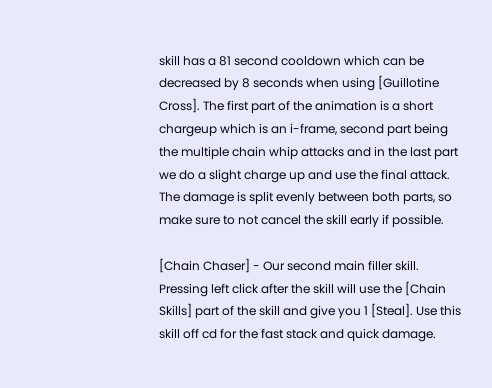skill has a 81 second cooldown which can be decreased by 8 seconds when using [Guillotine Cross]. The first part of the animation is a short chargeup which is an i-frame, second part being the multiple chain whip attacks and in the last part we do a slight charge up and use the final attack. The damage is split evenly between both parts, so make sure to not cancel the skill early if possible.

[Chain Chaser] - Our second main filler skill. Pressing left click after the skill will use the [Chain Skills] part of the skill and give you 1 [Steal]. Use this skill off cd for the fast stack and quick damage.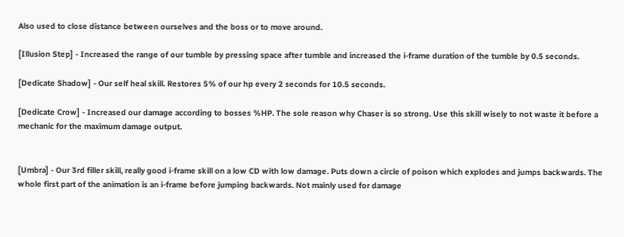Also used to close distance between ourselves and the boss or to move around.

[Illusion Step] - Increased the range of our tumble by pressing space after tumble and increased the i-frame duration of the tumble by 0.5 seconds.

[Dedicate Shadow] - Our self heal skill. Restores 5% of our hp every 2 seconds for 10.5 seconds.

[Dedicate Crow] - Increased our damage according to bosses %HP. The sole reason why Chaser is so strong. Use this skill wisely to not waste it before a mechanic for the maximum damage output.


[Umbra] - Our 3rd filler skill, really good i-frame skill on a low CD with low damage. Puts down a circle of poison which explodes and jumps backwards. The whole first part of the animation is an i-frame before jumping backwards. Not mainly used for damage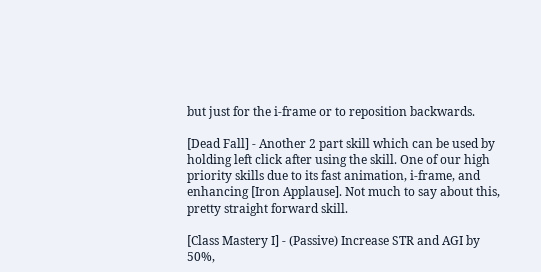but just for the i-frame or to reposition backwards.

[Dead Fall] - Another 2 part skill which can be used by holding left click after using the skill. One of our high priority skills due to its fast animation, i-frame, and enhancing [Iron Applause]. Not much to say about this, pretty straight forward skill.

[Class Mastery I] - (Passive) Increase STR and AGI by 50%,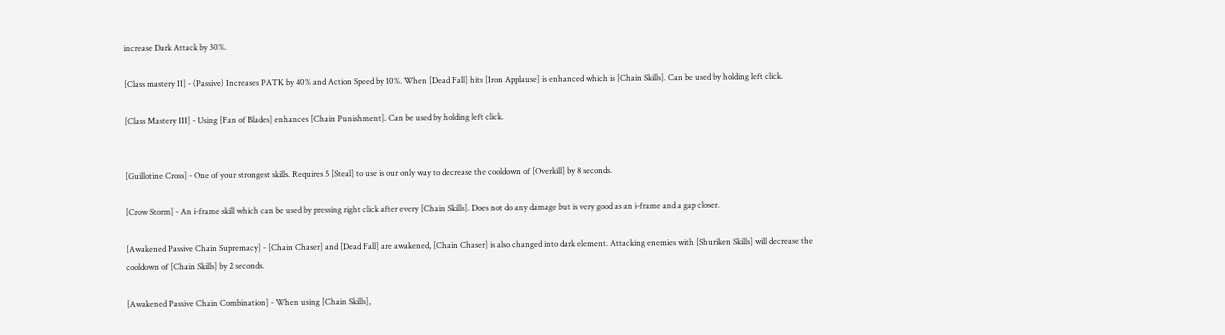increase Dark Attack by 30%.

[Class mastery II] - (Passive) Increases PATK by 40% and Action Speed by 10%. When [Dead Fall] hits [Iron Applause] is enhanced which is [Chain Skills]. Can be used by holding left click.

[Class Mastery III] - Using [Fan of Blades] enhances [Chain Punishment]. Can be used by holding left click.


[Guillotine Cross] - One of your strongest skills. Requires 5 [Steal] to use is our only way to decrease the cooldown of [Overkill] by 8 seconds.

[Crow Storm] - An i-frame skill which can be used by pressing right click after every [Chain Skills]. Does not do any damage but is very good as an i-frame and a gap closer.

[Awakened Passive Chain Supremacy] - [Chain Chaser] and [Dead Fall] are awakened, [Chain Chaser] is also changed into dark element. Attacking enemies with [Shuriken Skills] will decrease the cooldown of [Chain Skills] by 2 seconds.

[Awakened Passive Chain Combination] - When using [Chain Skills],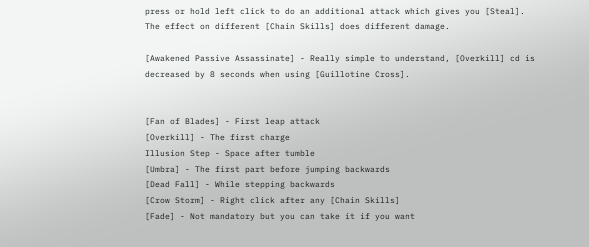press or hold left click to do an additional attack which gives you [Steal]. The effect on different [Chain Skills] does different damage.

[Awakened Passive Assassinate] - Really simple to understand, [Overkill] cd is decreased by 8 seconds when using [Guillotine Cross].


[Fan of Blades] - First leap attack
[Overkill] - The first charge
Illusion Step - Space after tumble
[Umbra] - The first part before jumping backwards
[Dead Fall] - While stepping backwards
[Crow Storm] - Right click after any [Chain Skills]
[Fade] - Not mandatory but you can take it if you want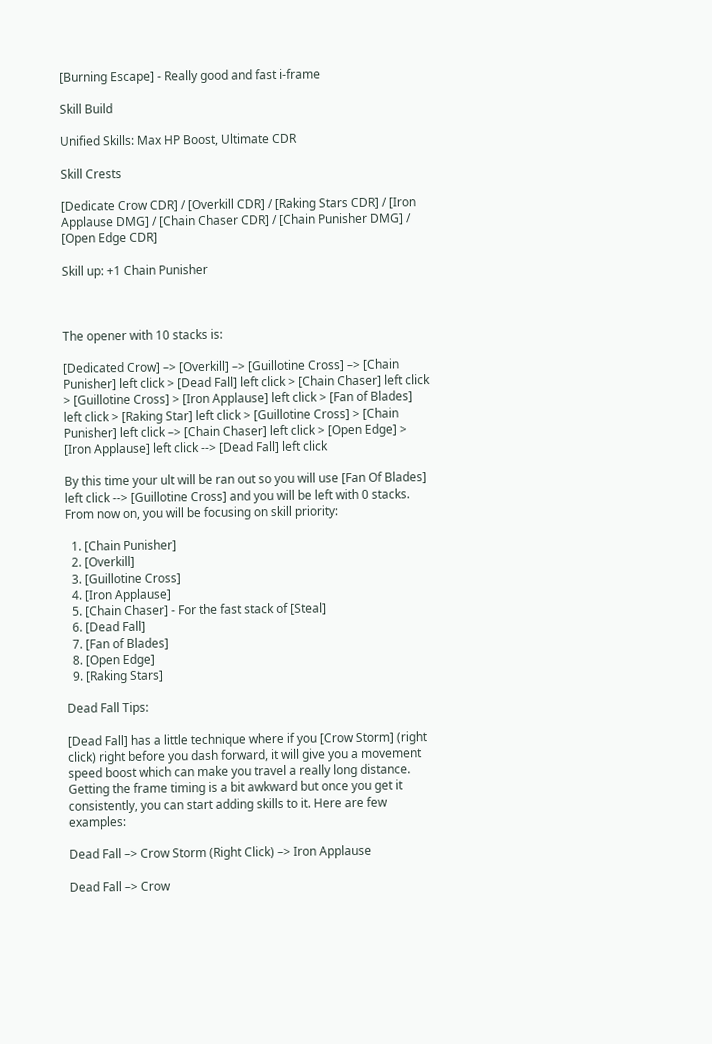[Burning Escape] - Really good and fast i-frame

Skill Build

Unified Skills: Max HP Boost, Ultimate CDR

Skill Crests

[Dedicate Crow CDR] / [Overkill CDR] / [Raking Stars CDR] / [Iron Applause DMG] / [Chain Chaser CDR] / [Chain Punisher DMG] / [Open Edge CDR]

Skill up: +1 Chain Punisher



The opener with 10 stacks is:

[Dedicated Crow] –> [Overkill] –> [Guillotine Cross] –> [Chain Punisher] left click > [Dead Fall] left click > [Chain Chaser] left click > [Guillotine Cross] > [Iron Applause] left click > [Fan of Blades] left click > [Raking Star] left click > [Guillotine Cross] > [Chain Punisher] left click –> [Chain Chaser] left click > [Open Edge] > [Iron Applause] left click --> [Dead Fall] left click

By this time your ult will be ran out so you will use [Fan Of Blades] left click --> [Guillotine Cross] and you will be left with 0 stacks. From now on, you will be focusing on skill priority:

  1. [Chain Punisher]
  2. [Overkill]
  3. [Guillotine Cross]
  4. [Iron Applause]
  5. [Chain Chaser] - For the fast stack of [Steal]
  6. [Dead Fall]
  7. [Fan of Blades]
  8. [Open Edge]
  9. [Raking Stars]

Dead Fall Tips:

[Dead Fall] has a little technique where if you [Crow Storm] (right click) right before you dash forward, it will give you a movement speed boost which can make you travel a really long distance. Getting the frame timing is a bit awkward but once you get it consistently, you can start adding skills to it. Here are few examples:

Dead Fall –> Crow Storm (Right Click) –> Iron Applause

Dead Fall –> Crow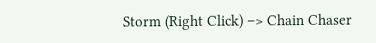Storm (Right Click) –> Chain Chaser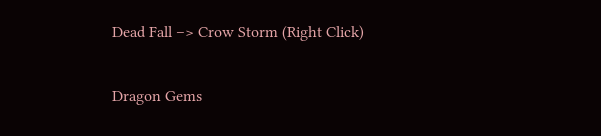Dead Fall –> Crow Storm (Right Click)

Dragon Gems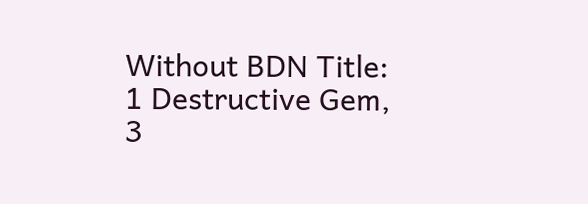Without BDN Title:
1 Destructive Gem, 3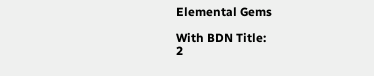Elemental Gems

With BDN Title:
2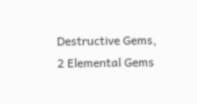Destructive Gems, 2 Elemental Gems